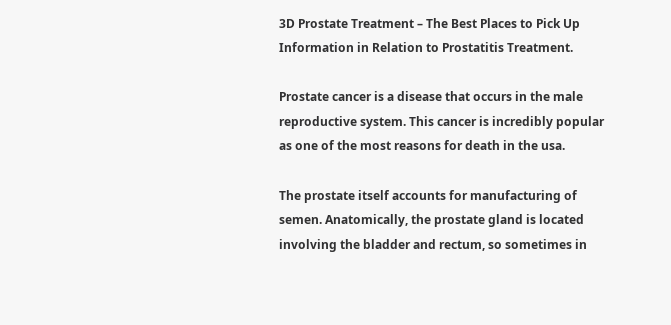3D Prostate Treatment – The Best Places to Pick Up Information in Relation to Prostatitis Treatment.

Prostate cancer is a disease that occurs in the male reproductive system. This cancer is incredibly popular as one of the most reasons for death in the usa.

The prostate itself accounts for manufacturing of semen. Anatomically, the prostate gland is located involving the bladder and rectum, so sometimes in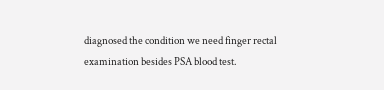diagnosed the condition we need finger rectal examination besides PSA blood test.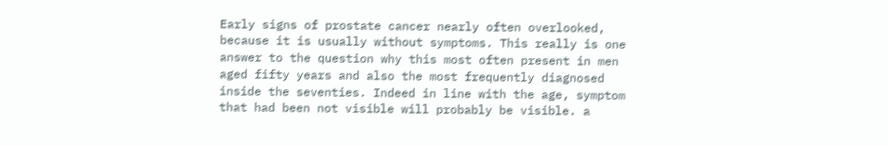Early signs of prostate cancer nearly often overlooked, because it is usually without symptoms. This really is one answer to the question why this most often present in men aged fifty years and also the most frequently diagnosed inside the seventies. Indeed in line with the age, symptom that had been not visible will probably be visible. a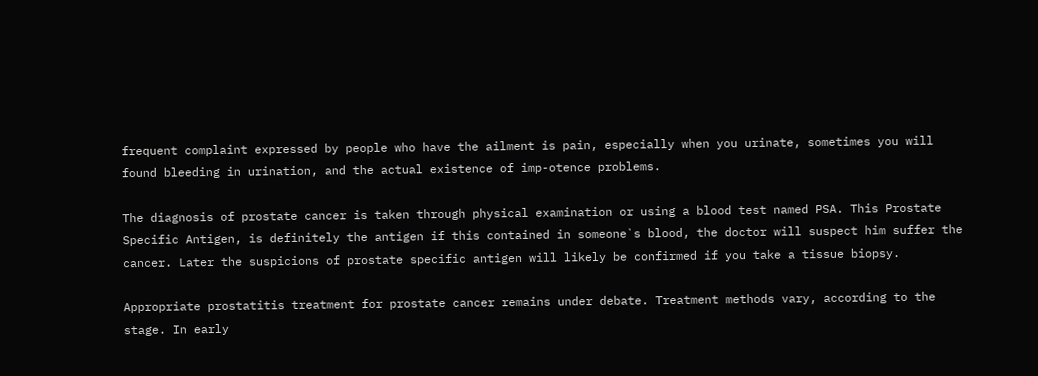frequent complaint expressed by people who have the ailment is pain, especially when you urinate, sometimes you will found bleeding in urination, and the actual existence of imp-otence problems.

The diagnosis of prostate cancer is taken through physical examination or using a blood test named PSA. This Prostate Specific Antigen, is definitely the antigen if this contained in someone`s blood, the doctor will suspect him suffer the cancer. Later the suspicions of prostate specific antigen will likely be confirmed if you take a tissue biopsy.

Appropriate prostatitis treatment for prostate cancer remains under debate. Treatment methods vary, according to the stage. In early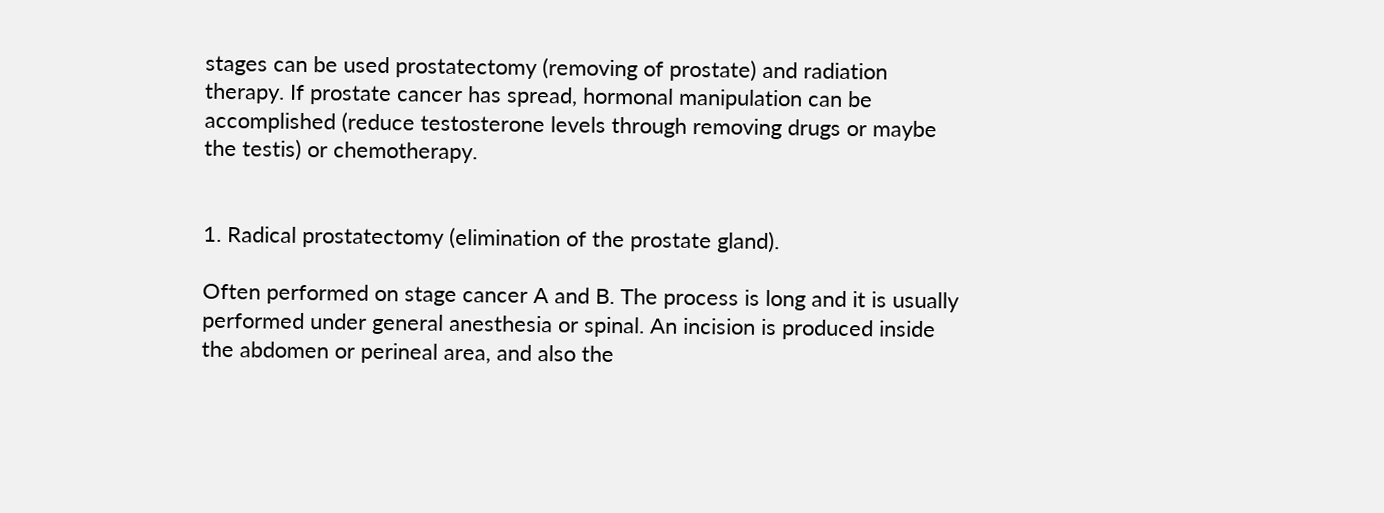stages can be used prostatectomy (removing of prostate) and radiation therapy. If prostate cancer has spread, hormonal manipulation can be accomplished (reduce testosterone levels through removing drugs or maybe the testis) or chemotherapy.


1. Radical prostatectomy (elimination of the prostate gland).

Often performed on stage cancer A and B. The process is long and it is usually performed under general anesthesia or spinal. An incision is produced inside the abdomen or perineal area, and also the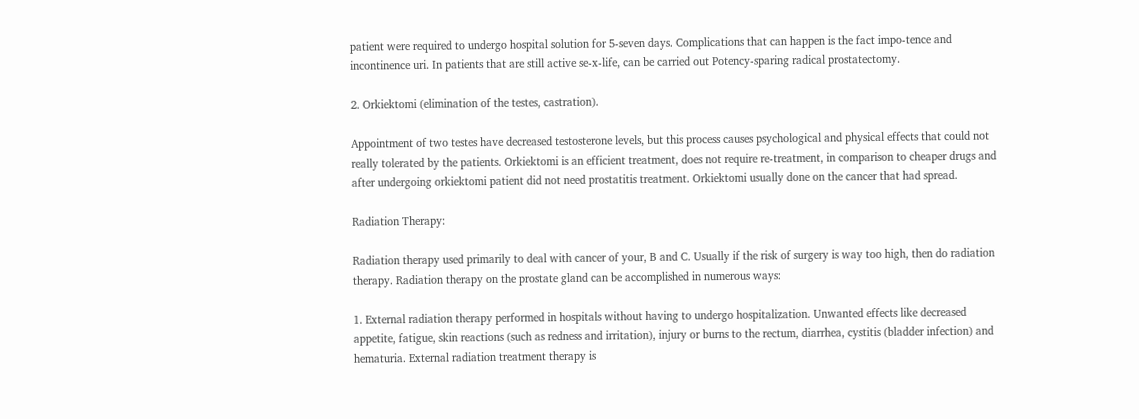patient were required to undergo hospital solution for 5-seven days. Complications that can happen is the fact impo-tence and incontinence uri. In patients that are still active se-x-life, can be carried out Potency-sparing radical prostatectomy.

2. Orkiektomi (elimination of the testes, castration).

Appointment of two testes have decreased testosterone levels, but this process causes psychological and physical effects that could not really tolerated by the patients. Orkiektomi is an efficient treatment, does not require re-treatment, in comparison to cheaper drugs and after undergoing orkiektomi patient did not need prostatitis treatment. Orkiektomi usually done on the cancer that had spread.

Radiation Therapy:

Radiation therapy used primarily to deal with cancer of your, B and C. Usually if the risk of surgery is way too high, then do radiation therapy. Radiation therapy on the prostate gland can be accomplished in numerous ways:

1. External radiation therapy performed in hospitals without having to undergo hospitalization. Unwanted effects like decreased appetite, fatigue, skin reactions (such as redness and irritation), injury or burns to the rectum, diarrhea, cystitis (bladder infection) and hematuria. External radiation treatment therapy is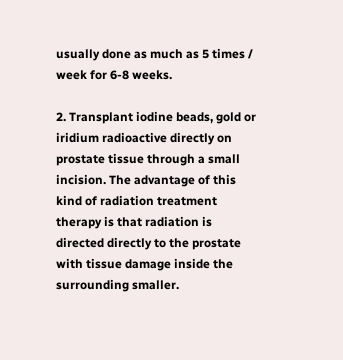usually done as much as 5 times / week for 6-8 weeks.

2. Transplant iodine beads, gold or iridium radioactive directly on prostate tissue through a small incision. The advantage of this kind of radiation treatment therapy is that radiation is directed directly to the prostate with tissue damage inside the surrounding smaller.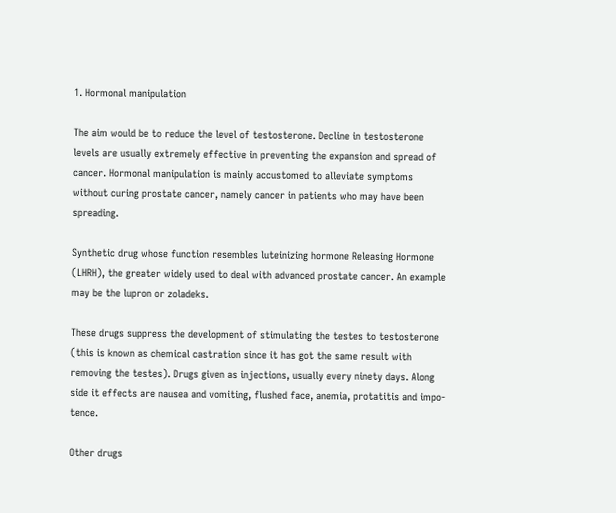1. Hormonal manipulation

The aim would be to reduce the level of testosterone. Decline in testosterone levels are usually extremely effective in preventing the expansion and spread of cancer. Hormonal manipulation is mainly accustomed to alleviate symptoms without curing prostate cancer, namely cancer in patients who may have been spreading.

Synthetic drug whose function resembles luteinizing hormone Releasing Hormone (LHRH), the greater widely used to deal with advanced prostate cancer. An example may be the lupron or zoladeks.

These drugs suppress the development of stimulating the testes to testosterone (this is known as chemical castration since it has got the same result with removing the testes). Drugs given as injections, usually every ninety days. Along side it effects are nausea and vomiting, flushed face, anemia, protatitis and impo-tence.

Other drugs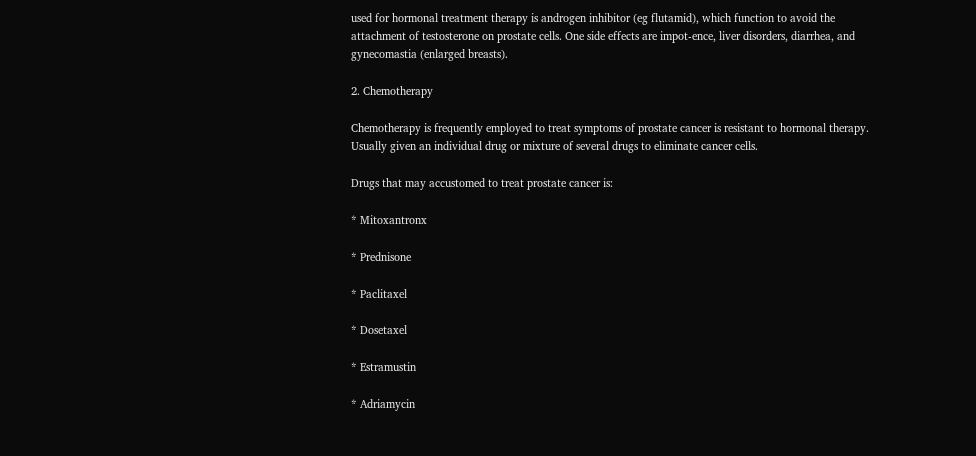used for hormonal treatment therapy is androgen inhibitor (eg flutamid), which function to avoid the attachment of testosterone on prostate cells. One side effects are impot-ence, liver disorders, diarrhea, and gynecomastia (enlarged breasts).

2. Chemotherapy

Chemotherapy is frequently employed to treat symptoms of prostate cancer is resistant to hormonal therapy. Usually given an individual drug or mixture of several drugs to eliminate cancer cells.

Drugs that may accustomed to treat prostate cancer is:

* Mitoxantronx

* Prednisone

* Paclitaxel

* Dosetaxel

* Estramustin

* Adriamycin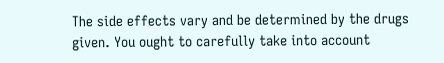The side effects vary and be determined by the drugs given. You ought to carefully take into account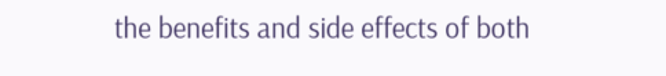the benefits and side effects of both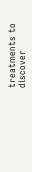treatments to discover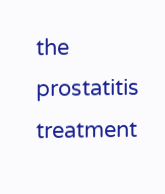the prostatitis treatment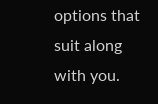options that suit along with you.